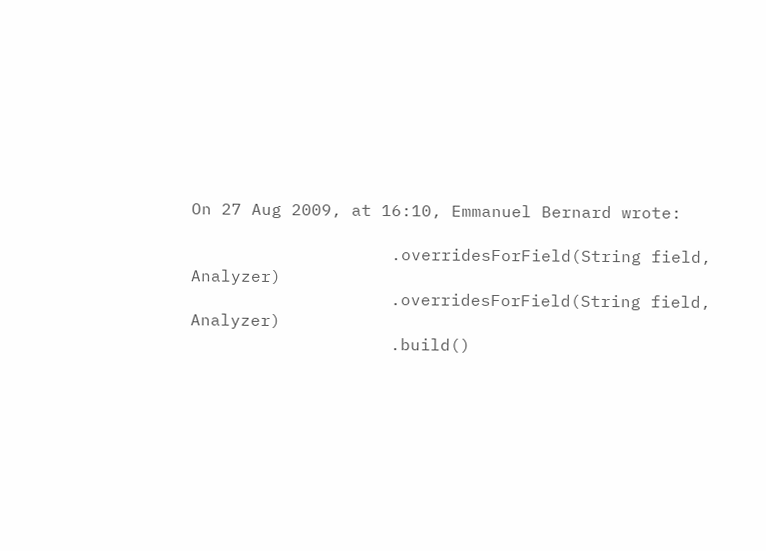On 27 Aug 2009, at 16:10, Emmanuel Bernard wrote:

                    .overridesForField(String field, Analyzer)
                    .overridesForField(String field, Analyzer)
                    .build()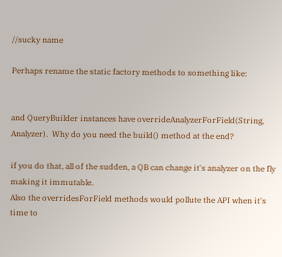//sucky name

Perhaps rename the static factory methods to something like:


and QueryBuilder instances have overrideAnalyzerForField(String, Analyzer).  Why do you need the build() method at the end?

if you do that, all of the sudden, a QB can change it's analyzer on the fly making it immutable.
Also the overridesForField methods would pollute the API when it's time to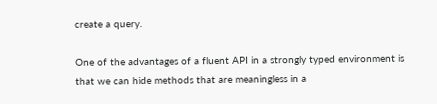create a query.

One of the advantages of a fluent API in a strongly typed environment is that we can hide methods that are meaningless in a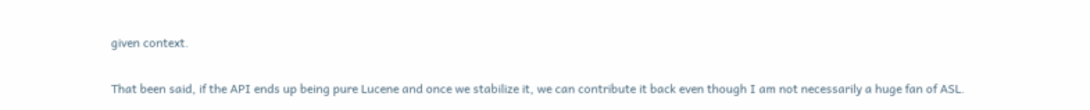given context.

That been said, if the API ends up being pure Lucene and once we stabilize it, we can contribute it back even though I am not necessarily a huge fan of ASL.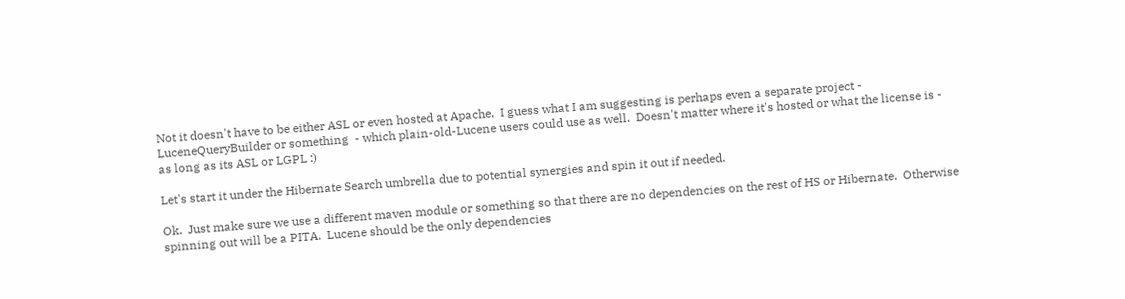Not it doesn't have to be either ASL or even hosted at Apache.  I guess what I am suggesting is perhaps even a separate project - LuceneQueryBuilder or something  - which plain-old-Lucene users could use as well.  Doesn't matter where it's hosted or what the license is - as long as its ASL or LGPL :)

Let's start it under the Hibernate Search umbrella due to potential synergies and spin it out if needed.

Ok.  Just make sure we use a different maven module or something so that there are no dependencies on the rest of HS or Hibernate.  Otherwise spinning out will be a PITA.  Lucene should be the only dependencies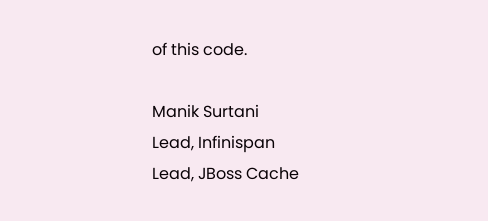of this code.

Manik Surtani
Lead, Infinispan
Lead, JBoss Cache